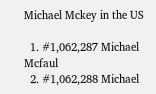Michael Mckey in the US

  1. #1,062,287 Michael Mcfaul
  2. #1,062,288 Michael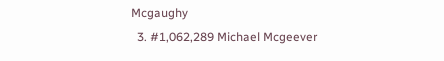Mcgaughy
  3. #1,062,289 Michael Mcgeever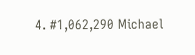4. #1,062,290 Michael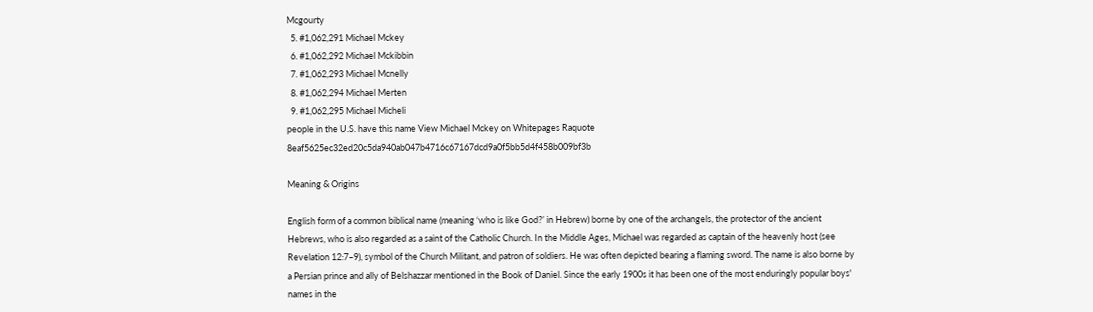Mcgourty
  5. #1,062,291 Michael Mckey
  6. #1,062,292 Michael Mckibbin
  7. #1,062,293 Michael Mcnelly
  8. #1,062,294 Michael Merten
  9. #1,062,295 Michael Micheli
people in the U.S. have this name View Michael Mckey on Whitepages Raquote 8eaf5625ec32ed20c5da940ab047b4716c67167dcd9a0f5bb5d4f458b009bf3b

Meaning & Origins

English form of a common biblical name (meaning ‘who is like God?’ in Hebrew) borne by one of the archangels, the protector of the ancient Hebrews, who is also regarded as a saint of the Catholic Church. In the Middle Ages, Michael was regarded as captain of the heavenly host (see Revelation 12:7–9), symbol of the Church Militant, and patron of soldiers. He was often depicted bearing a flaming sword. The name is also borne by a Persian prince and ally of Belshazzar mentioned in the Book of Daniel. Since the early 1900s it has been one of the most enduringly popular boys' names in the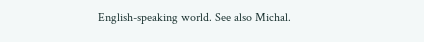English-speaking world. See also Michal.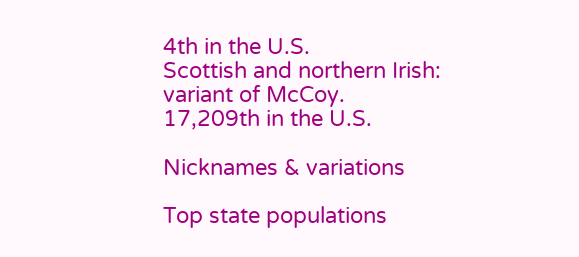4th in the U.S.
Scottish and northern Irish: variant of McCoy.
17,209th in the U.S.

Nicknames & variations

Top state populations